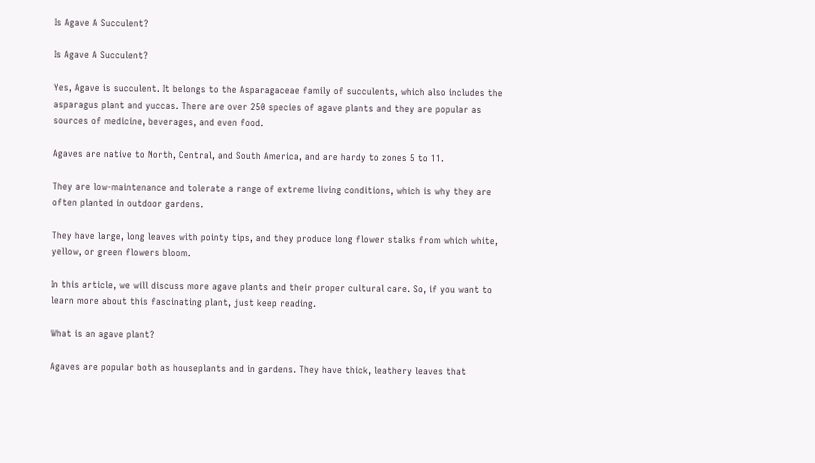Is Agave A Succulent?

Is Agave A Succulent?

Yes, Agave is succulent. It belongs to the Asparagaceae family of succulents, which also includes the asparagus plant and yuccas. There are over 250 species of agave plants and they are popular as sources of medicine, beverages, and even food.

Agaves are native to North, Central, and South America, and are hardy to zones 5 to 11.

They are low-maintenance and tolerate a range of extreme living conditions, which is why they are often planted in outdoor gardens.

They have large, long leaves with pointy tips, and they produce long flower stalks from which white, yellow, or green flowers bloom.

In this article, we will discuss more agave plants and their proper cultural care. So, if you want to learn more about this fascinating plant, just keep reading.

What is an agave plant?

Agaves are popular both as houseplants and in gardens. They have thick, leathery leaves that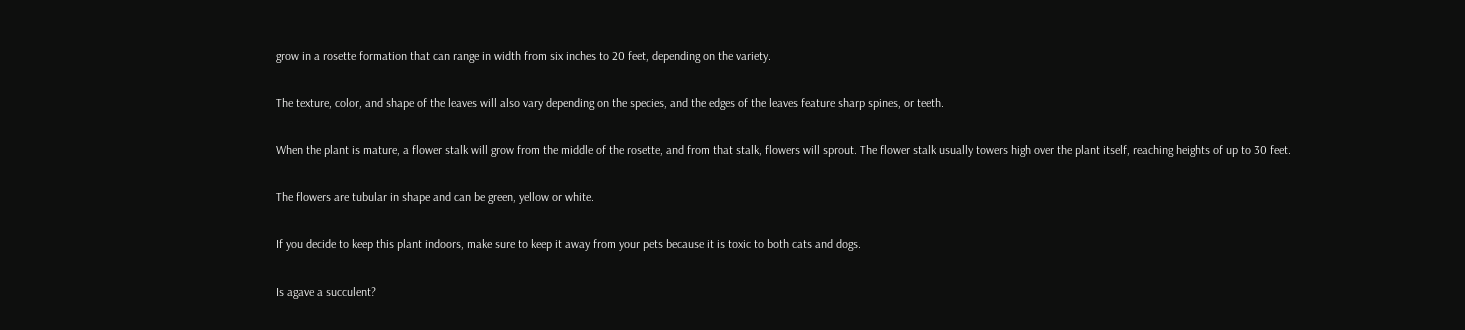grow in a rosette formation that can range in width from six inches to 20 feet, depending on the variety.

The texture, color, and shape of the leaves will also vary depending on the species, and the edges of the leaves feature sharp spines, or teeth.

When the plant is mature, a flower stalk will grow from the middle of the rosette, and from that stalk, flowers will sprout. The flower stalk usually towers high over the plant itself, reaching heights of up to 30 feet.

The flowers are tubular in shape and can be green, yellow or white.

If you decide to keep this plant indoors, make sure to keep it away from your pets because it is toxic to both cats and dogs.

Is agave a succulent?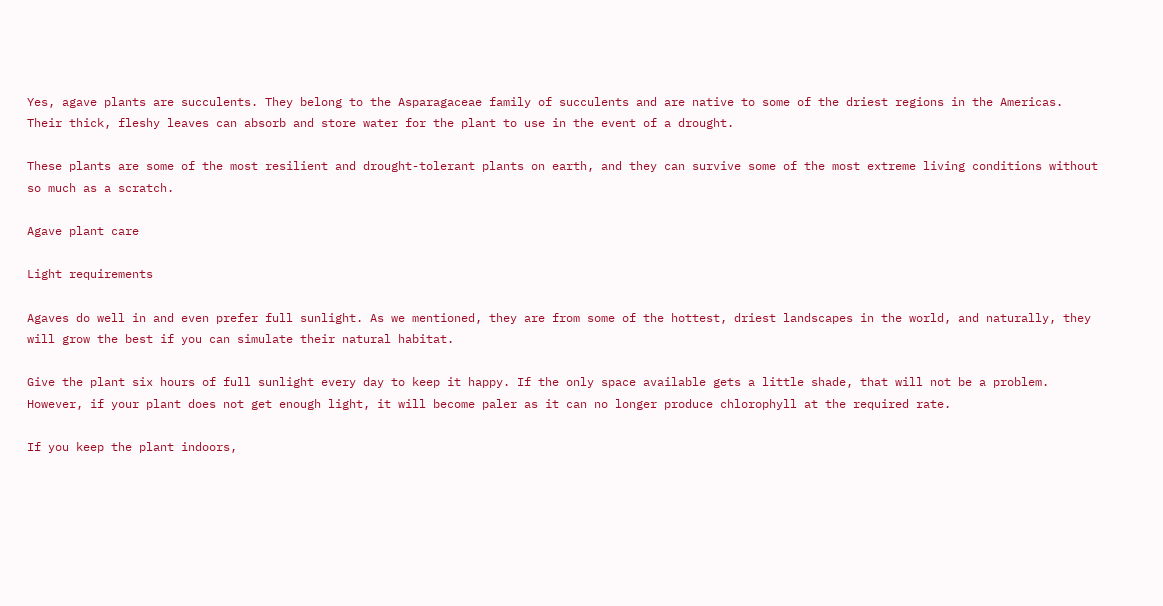Yes, agave plants are succulents. They belong to the Asparagaceae family of succulents and are native to some of the driest regions in the Americas. Their thick, fleshy leaves can absorb and store water for the plant to use in the event of a drought.

These plants are some of the most resilient and drought-tolerant plants on earth, and they can survive some of the most extreme living conditions without so much as a scratch.

Agave plant care

Light requirements

Agaves do well in and even prefer full sunlight. As we mentioned, they are from some of the hottest, driest landscapes in the world, and naturally, they will grow the best if you can simulate their natural habitat.

Give the plant six hours of full sunlight every day to keep it happy. If the only space available gets a little shade, that will not be a problem. However, if your plant does not get enough light, it will become paler as it can no longer produce chlorophyll at the required rate.

If you keep the plant indoors,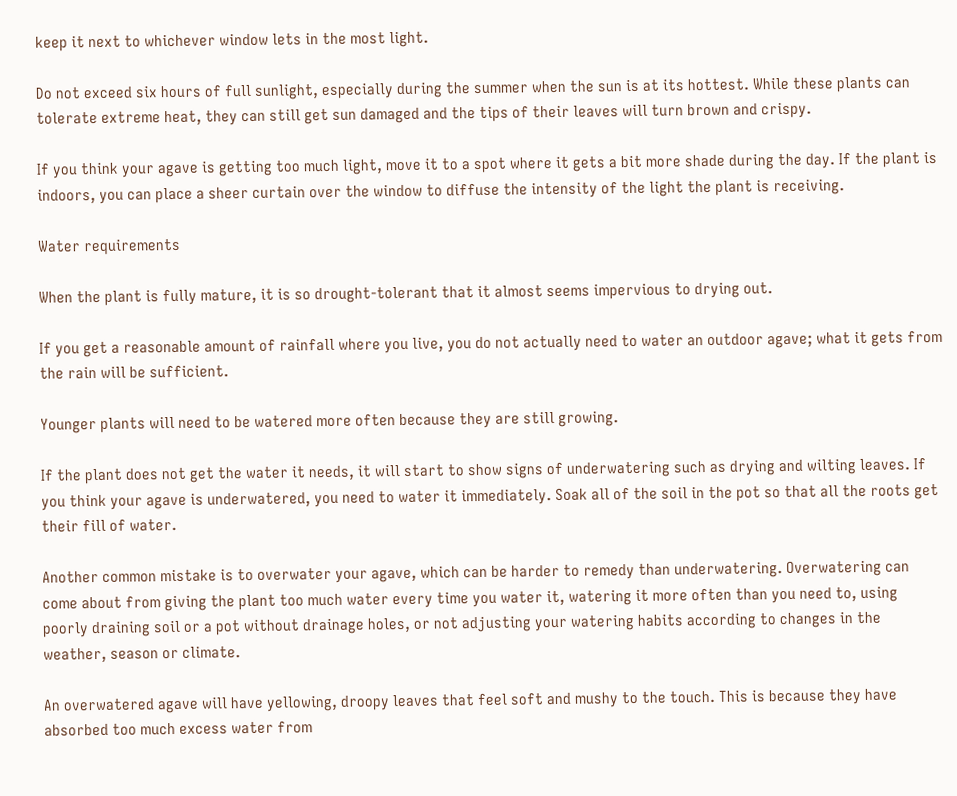keep it next to whichever window lets in the most light.

Do not exceed six hours of full sunlight, especially during the summer when the sun is at its hottest. While these plants can tolerate extreme heat, they can still get sun damaged and the tips of their leaves will turn brown and crispy.

If you think your agave is getting too much light, move it to a spot where it gets a bit more shade during the day. If the plant is indoors, you can place a sheer curtain over the window to diffuse the intensity of the light the plant is receiving.

Water requirements

When the plant is fully mature, it is so drought-tolerant that it almost seems impervious to drying out.

If you get a reasonable amount of rainfall where you live, you do not actually need to water an outdoor agave; what it gets from the rain will be sufficient.

Younger plants will need to be watered more often because they are still growing.

If the plant does not get the water it needs, it will start to show signs of underwatering such as drying and wilting leaves. If you think your agave is underwatered, you need to water it immediately. Soak all of the soil in the pot so that all the roots get their fill of water.

Another common mistake is to overwater your agave, which can be harder to remedy than underwatering. Overwatering can come about from giving the plant too much water every time you water it, watering it more often than you need to, using poorly draining soil or a pot without drainage holes, or not adjusting your watering habits according to changes in the weather, season or climate.

An overwatered agave will have yellowing, droopy leaves that feel soft and mushy to the touch. This is because they have absorbed too much excess water from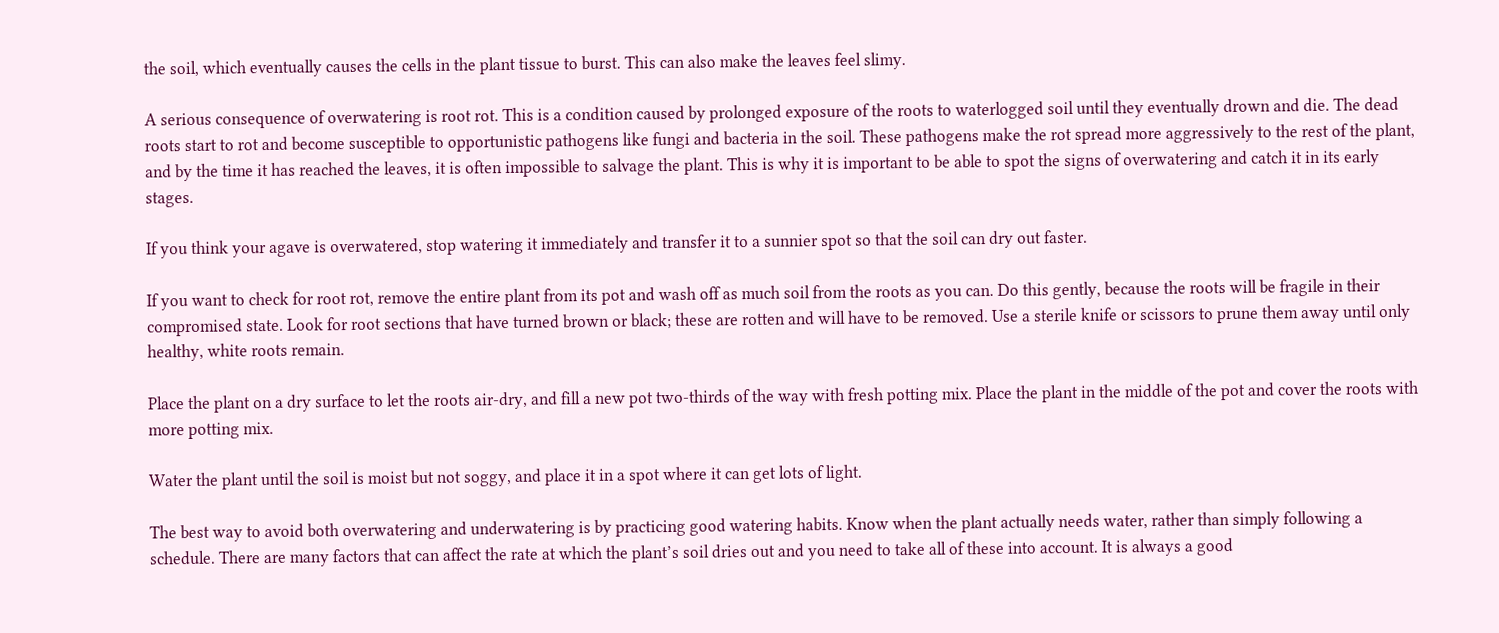the soil, which eventually causes the cells in the plant tissue to burst. This can also make the leaves feel slimy.

A serious consequence of overwatering is root rot. This is a condition caused by prolonged exposure of the roots to waterlogged soil until they eventually drown and die. The dead roots start to rot and become susceptible to opportunistic pathogens like fungi and bacteria in the soil. These pathogens make the rot spread more aggressively to the rest of the plant, and by the time it has reached the leaves, it is often impossible to salvage the plant. This is why it is important to be able to spot the signs of overwatering and catch it in its early stages.

If you think your agave is overwatered, stop watering it immediately and transfer it to a sunnier spot so that the soil can dry out faster.

If you want to check for root rot, remove the entire plant from its pot and wash off as much soil from the roots as you can. Do this gently, because the roots will be fragile in their compromised state. Look for root sections that have turned brown or black; these are rotten and will have to be removed. Use a sterile knife or scissors to prune them away until only healthy, white roots remain.

Place the plant on a dry surface to let the roots air-dry, and fill a new pot two-thirds of the way with fresh potting mix. Place the plant in the middle of the pot and cover the roots with more potting mix.

Water the plant until the soil is moist but not soggy, and place it in a spot where it can get lots of light.

The best way to avoid both overwatering and underwatering is by practicing good watering habits. Know when the plant actually needs water, rather than simply following a schedule. There are many factors that can affect the rate at which the plant’s soil dries out and you need to take all of these into account. It is always a good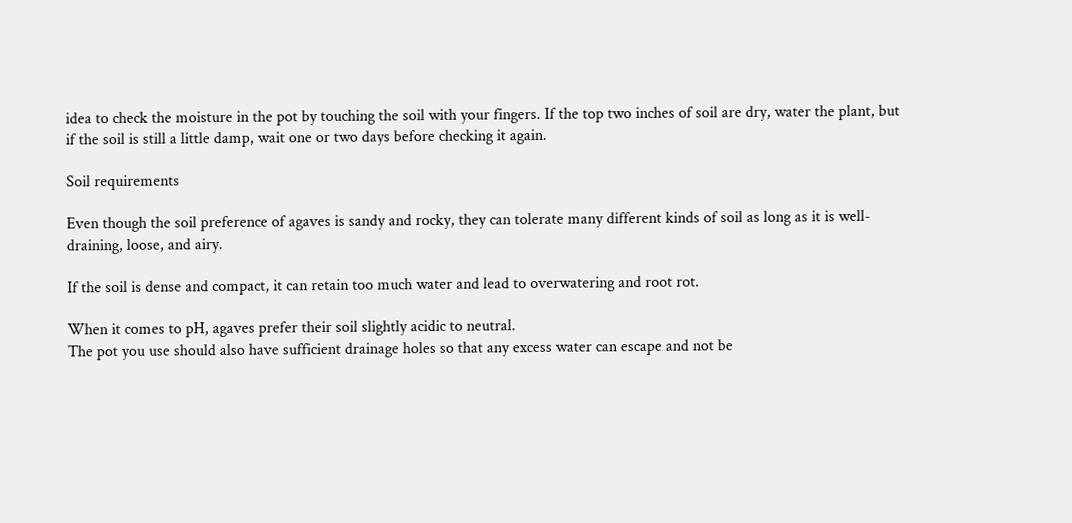idea to check the moisture in the pot by touching the soil with your fingers. If the top two inches of soil are dry, water the plant, but if the soil is still a little damp, wait one or two days before checking it again.

Soil requirements

Even though the soil preference of agaves is sandy and rocky, they can tolerate many different kinds of soil as long as it is well-draining, loose, and airy.

If the soil is dense and compact, it can retain too much water and lead to overwatering and root rot.

When it comes to pH, agaves prefer their soil slightly acidic to neutral.
The pot you use should also have sufficient drainage holes so that any excess water can escape and not be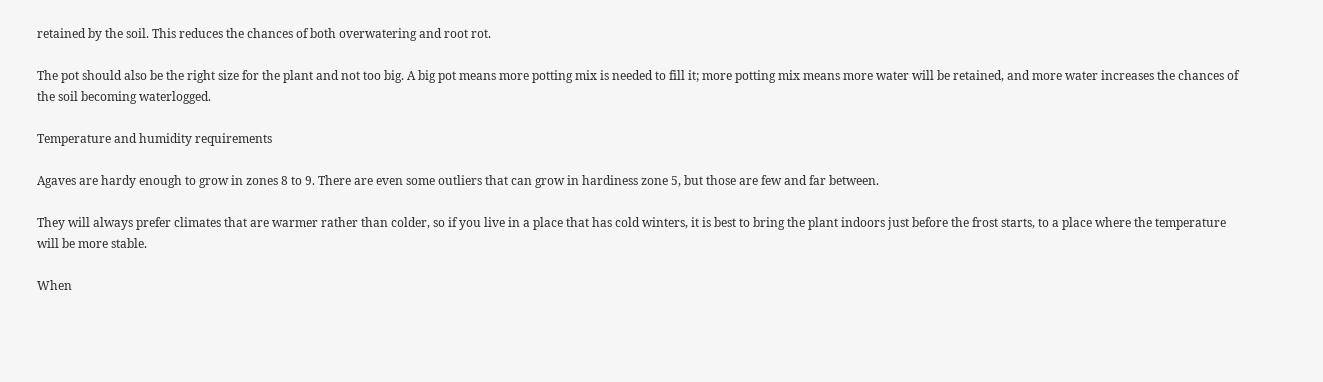retained by the soil. This reduces the chances of both overwatering and root rot.

The pot should also be the right size for the plant and not too big. A big pot means more potting mix is needed to fill it; more potting mix means more water will be retained, and more water increases the chances of the soil becoming waterlogged.

Temperature and humidity requirements

Agaves are hardy enough to grow in zones 8 to 9. There are even some outliers that can grow in hardiness zone 5, but those are few and far between.

They will always prefer climates that are warmer rather than colder, so if you live in a place that has cold winters, it is best to bring the plant indoors just before the frost starts, to a place where the temperature will be more stable.

When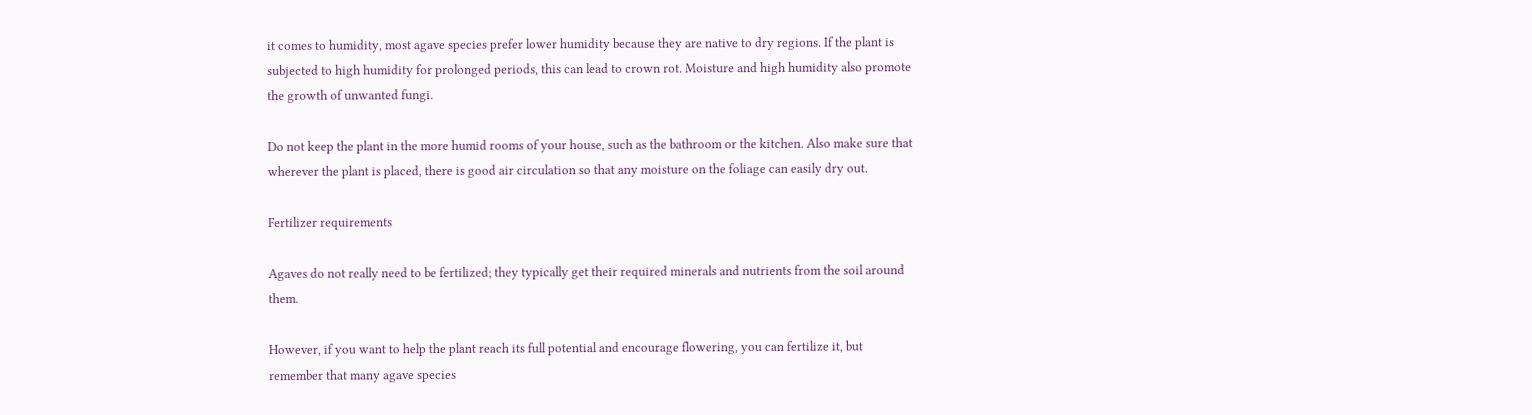it comes to humidity, most agave species prefer lower humidity because they are native to dry regions. If the plant is subjected to high humidity for prolonged periods, this can lead to crown rot. Moisture and high humidity also promote the growth of unwanted fungi.

Do not keep the plant in the more humid rooms of your house, such as the bathroom or the kitchen. Also make sure that wherever the plant is placed, there is good air circulation so that any moisture on the foliage can easily dry out.

Fertilizer requirements

Agaves do not really need to be fertilized; they typically get their required minerals and nutrients from the soil around them.

However, if you want to help the plant reach its full potential and encourage flowering, you can fertilize it, but remember that many agave species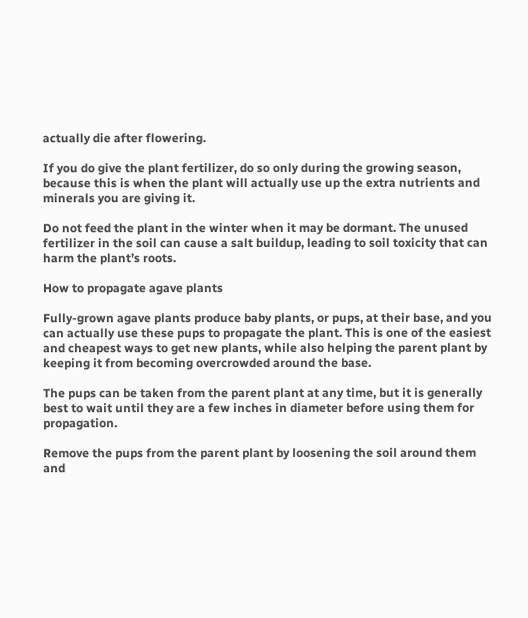actually die after flowering.

If you do give the plant fertilizer, do so only during the growing season, because this is when the plant will actually use up the extra nutrients and minerals you are giving it.

Do not feed the plant in the winter when it may be dormant. The unused fertilizer in the soil can cause a salt buildup, leading to soil toxicity that can harm the plant’s roots.

How to propagate agave plants

Fully-grown agave plants produce baby plants, or pups, at their base, and you can actually use these pups to propagate the plant. This is one of the easiest and cheapest ways to get new plants, while also helping the parent plant by keeping it from becoming overcrowded around the base.

The pups can be taken from the parent plant at any time, but it is generally best to wait until they are a few inches in diameter before using them for propagation.

Remove the pups from the parent plant by loosening the soil around them and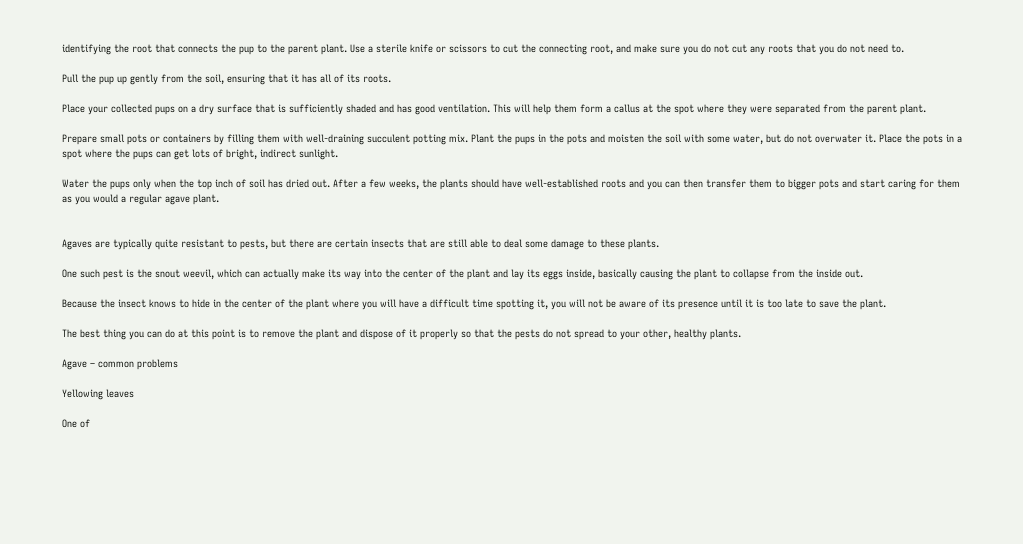identifying the root that connects the pup to the parent plant. Use a sterile knife or scissors to cut the connecting root, and make sure you do not cut any roots that you do not need to.

Pull the pup up gently from the soil, ensuring that it has all of its roots.

Place your collected pups on a dry surface that is sufficiently shaded and has good ventilation. This will help them form a callus at the spot where they were separated from the parent plant.

Prepare small pots or containers by filling them with well-draining succulent potting mix. Plant the pups in the pots and moisten the soil with some water, but do not overwater it. Place the pots in a spot where the pups can get lots of bright, indirect sunlight.

Water the pups only when the top inch of soil has dried out. After a few weeks, the plants should have well-established roots and you can then transfer them to bigger pots and start caring for them as you would a regular agave plant.


Agaves are typically quite resistant to pests, but there are certain insects that are still able to deal some damage to these plants.

One such pest is the snout weevil, which can actually make its way into the center of the plant and lay its eggs inside, basically causing the plant to collapse from the inside out.

Because the insect knows to hide in the center of the plant where you will have a difficult time spotting it, you will not be aware of its presence until it is too late to save the plant.

The best thing you can do at this point is to remove the plant and dispose of it properly so that the pests do not spread to your other, healthy plants.

Agave – common problems

Yellowing leaves

One of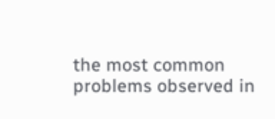the most common problems observed in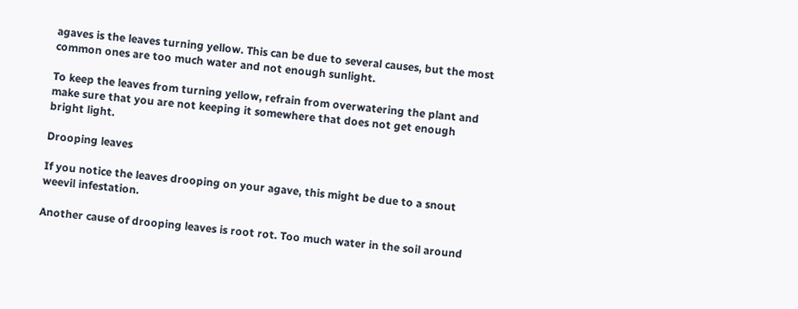agaves is the leaves turning yellow. This can be due to several causes, but the most common ones are too much water and not enough sunlight.

To keep the leaves from turning yellow, refrain from overwatering the plant and make sure that you are not keeping it somewhere that does not get enough bright light.

Drooping leaves

If you notice the leaves drooping on your agave, this might be due to a snout weevil infestation.

Another cause of drooping leaves is root rot. Too much water in the soil around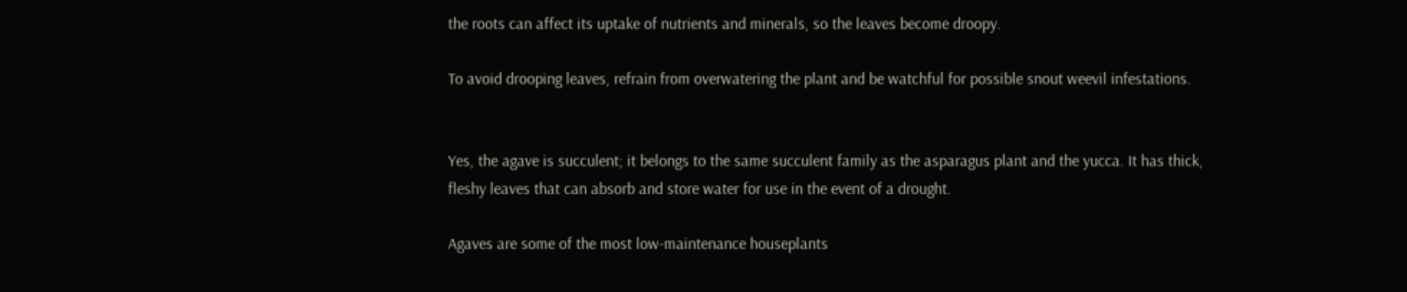the roots can affect its uptake of nutrients and minerals, so the leaves become droopy.

To avoid drooping leaves, refrain from overwatering the plant and be watchful for possible snout weevil infestations.


Yes, the agave is succulent; it belongs to the same succulent family as the asparagus plant and the yucca. It has thick, fleshy leaves that can absorb and store water for use in the event of a drought.

Agaves are some of the most low-maintenance houseplants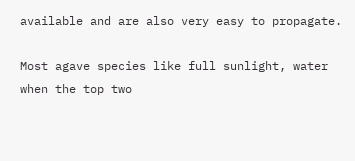available and are also very easy to propagate.

Most agave species like full sunlight, water when the top two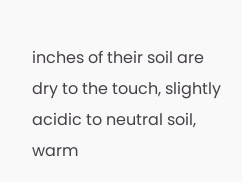inches of their soil are dry to the touch, slightly acidic to neutral soil, warm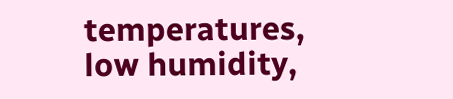temperatures, low humidity,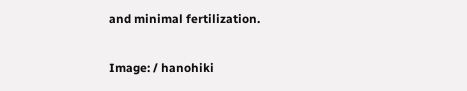and minimal fertilization.

Image: / hanohiki